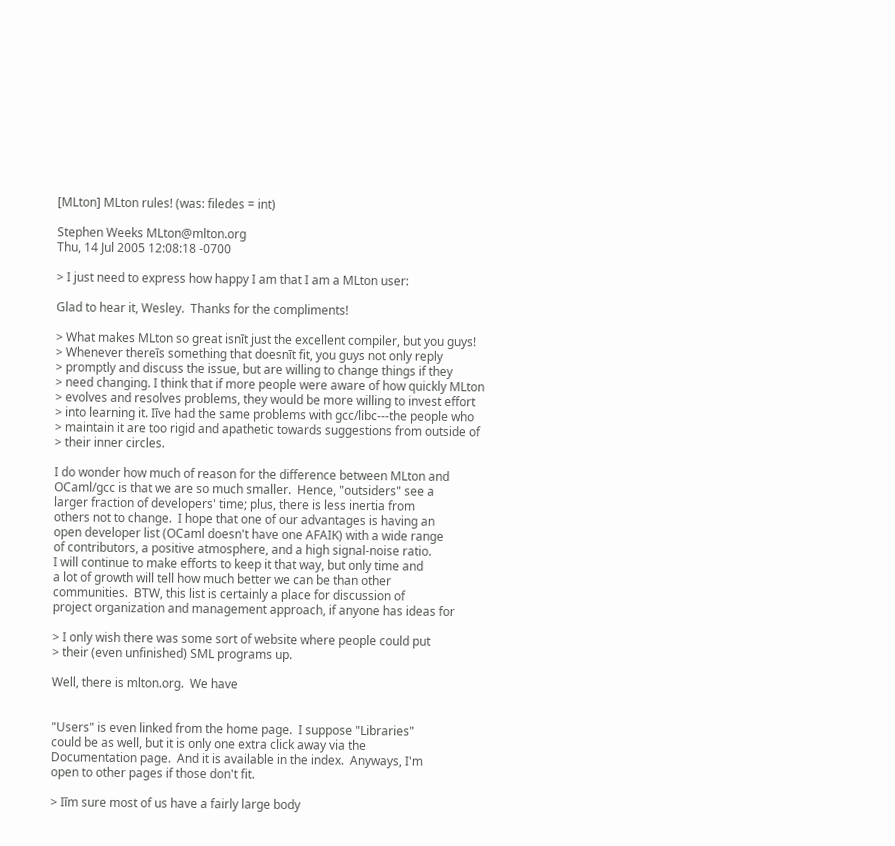[MLton] MLton rules! (was: filedes = int)

Stephen Weeks MLton@mlton.org
Thu, 14 Jul 2005 12:08:18 -0700

> I just need to express how happy I am that I am a MLton user:

Glad to hear it, Wesley.  Thanks for the compliments!

> What makes MLton so great isnīt just the excellent compiler, but you guys!
> Whenever thereīs something that doesnīt fit, you guys not only reply
> promptly and discuss the issue, but are willing to change things if they
> need changing. I think that if more people were aware of how quickly MLton
> evolves and resolves problems, they would be more willing to invest effort
> into learning it. Iīve had the same problems with gcc/libc---the people who
> maintain it are too rigid and apathetic towards suggestions from outside of
> their inner circles.

I do wonder how much of reason for the difference between MLton and
OCaml/gcc is that we are so much smaller.  Hence, "outsiders" see a
larger fraction of developers' time; plus, there is less inertia from
others not to change.  I hope that one of our advantages is having an
open developer list (OCaml doesn't have one AFAIK) with a wide range
of contributors, a positive atmosphere, and a high signal-noise ratio.
I will continue to make efforts to keep it that way, but only time and
a lot of growth will tell how much better we can be than other
communities.  BTW, this list is certainly a place for discussion of
project organization and management approach, if anyone has ideas for

> I only wish there was some sort of website where people could put
> their (even unfinished) SML programs up.

Well, there is mlton.org.  We have


"Users" is even linked from the home page.  I suppose "Libraries"
could be as well, but it is only one extra click away via the
Documentation page.  And it is available in the index.  Anyways, I'm
open to other pages if those don't fit.

> Iīm sure most of us have a fairly large body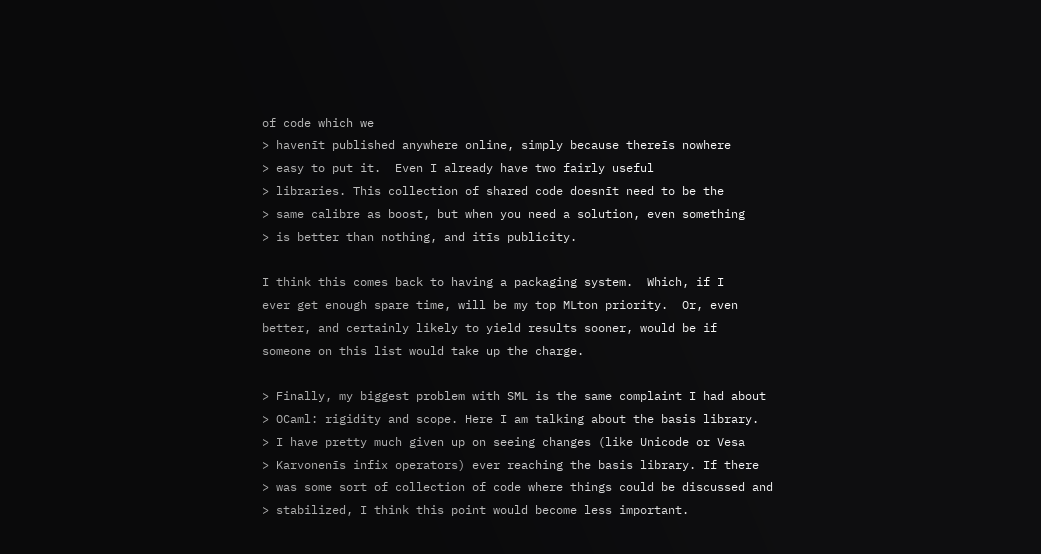of code which we
> havenīt published anywhere online, simply because thereīs nowhere
> easy to put it.  Even I already have two fairly useful
> libraries. This collection of shared code doesnīt need to be the
> same calibre as boost, but when you need a solution, even something
> is better than nothing, and itīs publicity.

I think this comes back to having a packaging system.  Which, if I
ever get enough spare time, will be my top MLton priority.  Or, even
better, and certainly likely to yield results sooner, would be if
someone on this list would take up the charge.

> Finally, my biggest problem with SML is the same complaint I had about
> OCaml: rigidity and scope. Here I am talking about the basis library.
> I have pretty much given up on seeing changes (like Unicode or Vesa
> Karvonenīs infix operators) ever reaching the basis library. If there
> was some sort of collection of code where things could be discussed and
> stabilized, I think this point would become less important.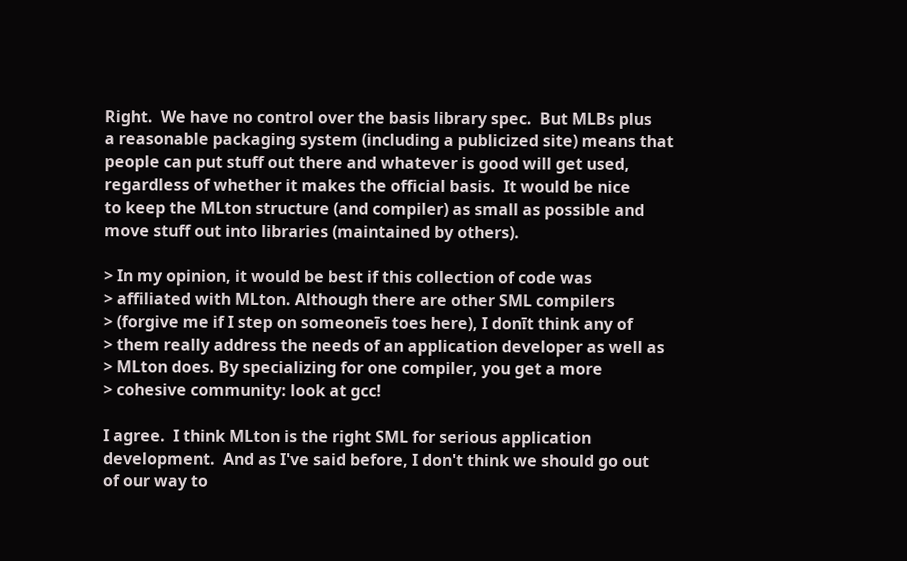Right.  We have no control over the basis library spec.  But MLBs plus
a reasonable packaging system (including a publicized site) means that
people can put stuff out there and whatever is good will get used,
regardless of whether it makes the official basis.  It would be nice
to keep the MLton structure (and compiler) as small as possible and
move stuff out into libraries (maintained by others).

> In my opinion, it would be best if this collection of code was
> affiliated with MLton. Although there are other SML compilers
> (forgive me if I step on someoneīs toes here), I donīt think any of
> them really address the needs of an application developer as well as
> MLton does. By specializing for one compiler, you get a more
> cohesive community: look at gcc!

I agree.  I think MLton is the right SML for serious application
development.  And as I've said before, I don't think we should go out
of our way to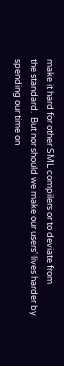make it hard for other SML compilers or to deviate from
the standard.  But nor should we make our users' lives harder by
spending our time on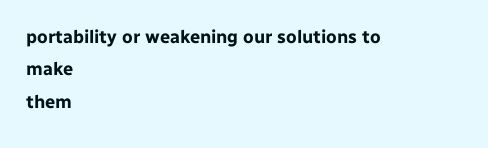portability or weakening our solutions to make
them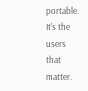portable.  It's the users that matter.